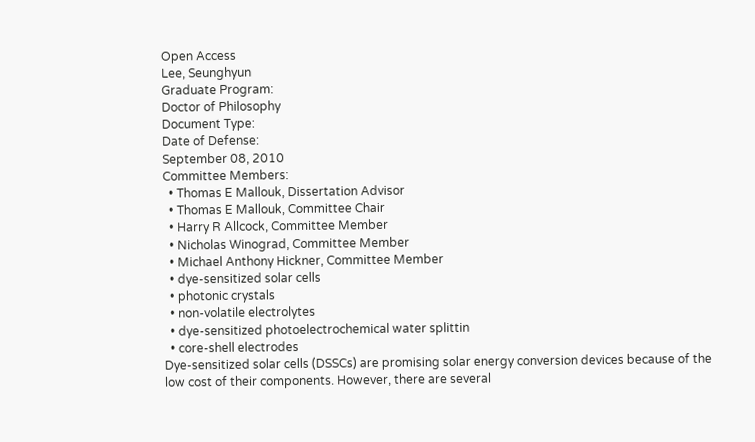Open Access
Lee, Seunghyun
Graduate Program:
Doctor of Philosophy
Document Type:
Date of Defense:
September 08, 2010
Committee Members:
  • Thomas E Mallouk, Dissertation Advisor
  • Thomas E Mallouk, Committee Chair
  • Harry R Allcock, Committee Member
  • Nicholas Winograd, Committee Member
  • Michael Anthony Hickner, Committee Member
  • dye-sensitized solar cells
  • photonic crystals
  • non-volatile electrolytes
  • dye-sensitized photoelectrochemical water splittin
  • core-shell electrodes
Dye-sensitized solar cells (DSSCs) are promising solar energy conversion devices because of the low cost of their components. However, there are several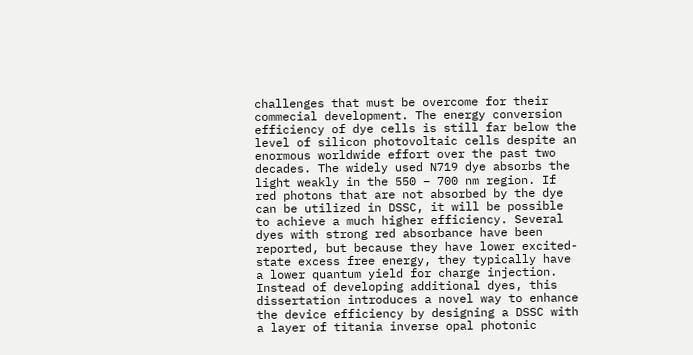challenges that must be overcome for their commecial development. The energy conversion efficiency of dye cells is still far below the level of silicon photovoltaic cells despite an enormous worldwide effort over the past two decades. The widely used N719 dye absorbs the light weakly in the 550 – 700 nm region. If red photons that are not absorbed by the dye can be utilized in DSSC, it will be possible to achieve a much higher efficiency. Several dyes with strong red absorbance have been reported, but because they have lower excited-state excess free energy, they typically have a lower quantum yield for charge injection. Instead of developing additional dyes, this dissertation introduces a novel way to enhance the device efficiency by designing a DSSC with a layer of titania inverse opal photonic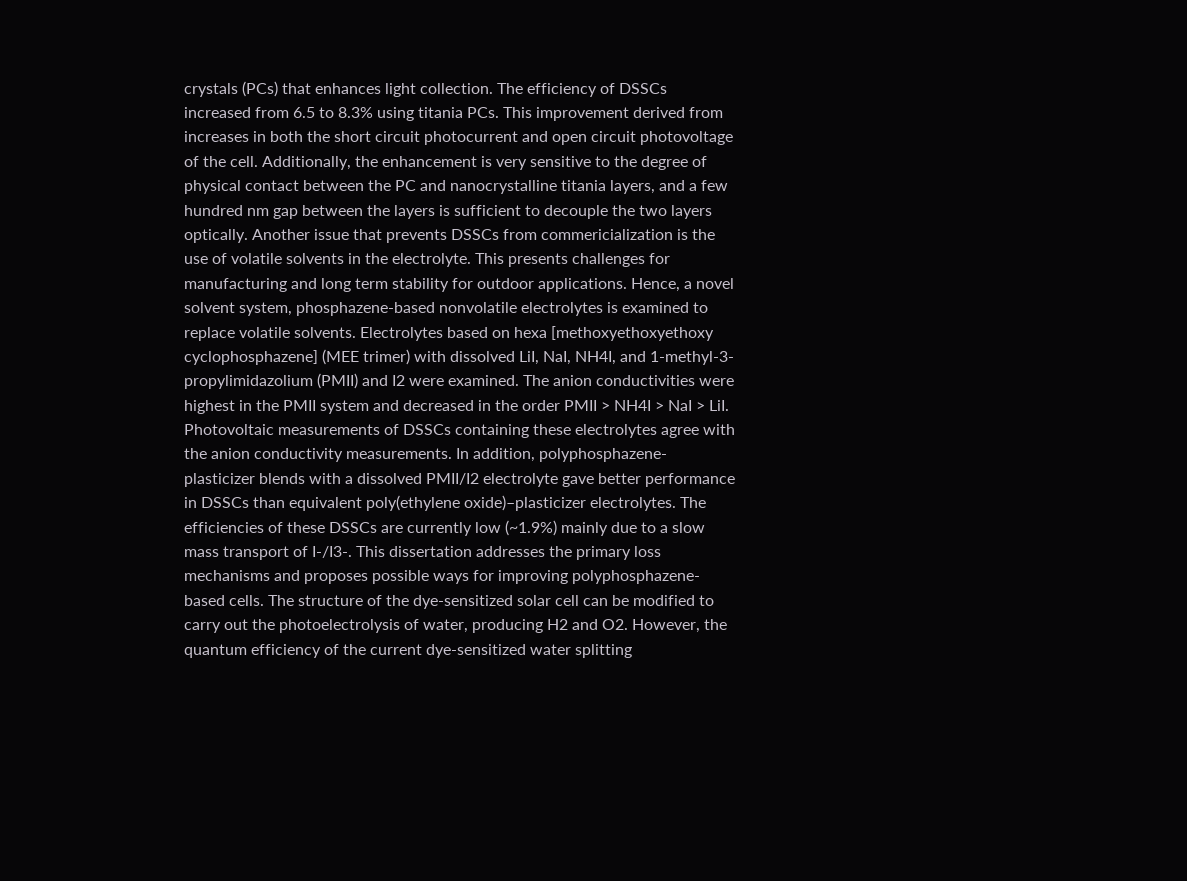crystals (PCs) that enhances light collection. The efficiency of DSSCs increased from 6.5 to 8.3% using titania PCs. This improvement derived from increases in both the short circuit photocurrent and open circuit photovoltage of the cell. Additionally, the enhancement is very sensitive to the degree of physical contact between the PC and nanocrystalline titania layers, and a few hundred nm gap between the layers is sufficient to decouple the two layers optically. Another issue that prevents DSSCs from commericialization is the use of volatile solvents in the electrolyte. This presents challenges for manufacturing and long term stability for outdoor applications. Hence, a novel solvent system, phosphazene-based nonvolatile electrolytes is examined to replace volatile solvents. Electrolytes based on hexa [methoxyethoxyethoxy cyclophosphazene] (MEE trimer) with dissolved LiI, NaI, NH4I, and 1-methyl-3-propylimidazolium (PMII) and I2 were examined. The anion conductivities were highest in the PMII system and decreased in the order PMII > NH4I > NaI > LiI. Photovoltaic measurements of DSSCs containing these electrolytes agree with the anion conductivity measurements. In addition, polyphosphazene-plasticizer blends with a dissolved PMII/I2 electrolyte gave better performance in DSSCs than equivalent poly(ethylene oxide)–plasticizer electrolytes. The efficiencies of these DSSCs are currently low (~1.9%) mainly due to a slow mass transport of I-/I3-. This dissertation addresses the primary loss mechanisms and proposes possible ways for improving polyphosphazene-based cells. The structure of the dye-sensitized solar cell can be modified to carry out the photoelectrolysis of water, producing H2 and O2. However, the quantum efficiency of the current dye-sensitized water splitting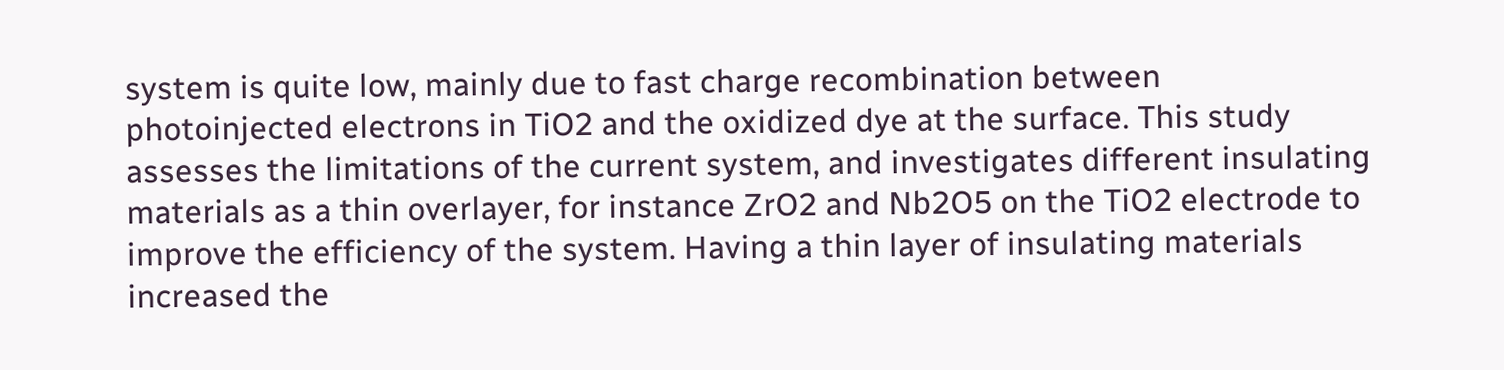system is quite low, mainly due to fast charge recombination between photoinjected electrons in TiO2 and the oxidized dye at the surface. This study assesses the limitations of the current system, and investigates different insulating materials as a thin overlayer, for instance ZrO2 and Nb2O5 on the TiO2 electrode to improve the efficiency of the system. Having a thin layer of insulating materials increased the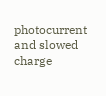photocurrent and slowed charge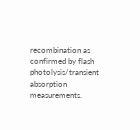recombination as confirmed by flash photolysis/transient absorption measurements.